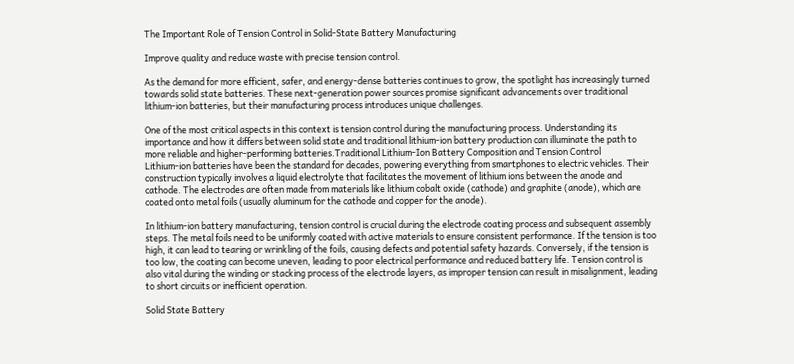The Important Role of Tension Control in Solid-State Battery Manufacturing

Improve quality and reduce waste with precise tension control.

As the demand for more efficient, safer, and energy-dense batteries continues to grow, the spotlight has increasingly turned towards solid state batteries. These next-generation power sources promise significant advancements over traditional lithium-ion batteries, but their manufacturing process introduces unique challenges.

One of the most critical aspects in this context is tension control during the manufacturing process. Understanding its importance and how it differs between solid state and traditional lithium-ion battery production can illuminate the path to more reliable and higher-performing batteries.Traditional Lithium-Ion Battery Composition and Tension Control
Lithium-ion batteries have been the standard for decades, powering everything from smartphones to electric vehicles. Their construction typically involves a liquid electrolyte that facilitates the movement of lithium ions between the anode and cathode. The electrodes are often made from materials like lithium cobalt oxide (cathode) and graphite (anode), which are coated onto metal foils (usually aluminum for the cathode and copper for the anode).

In lithium-ion battery manufacturing, tension control is crucial during the electrode coating process and subsequent assembly steps. The metal foils need to be uniformly coated with active materials to ensure consistent performance. If the tension is too high, it can lead to tearing or wrinkling of the foils, causing defects and potential safety hazards. Conversely, if the tension is too low, the coating can become uneven, leading to poor electrical performance and reduced battery life. Tension control is also vital during the winding or stacking process of the electrode layers, as improper tension can result in misalignment, leading to short circuits or inefficient operation.

Solid State Battery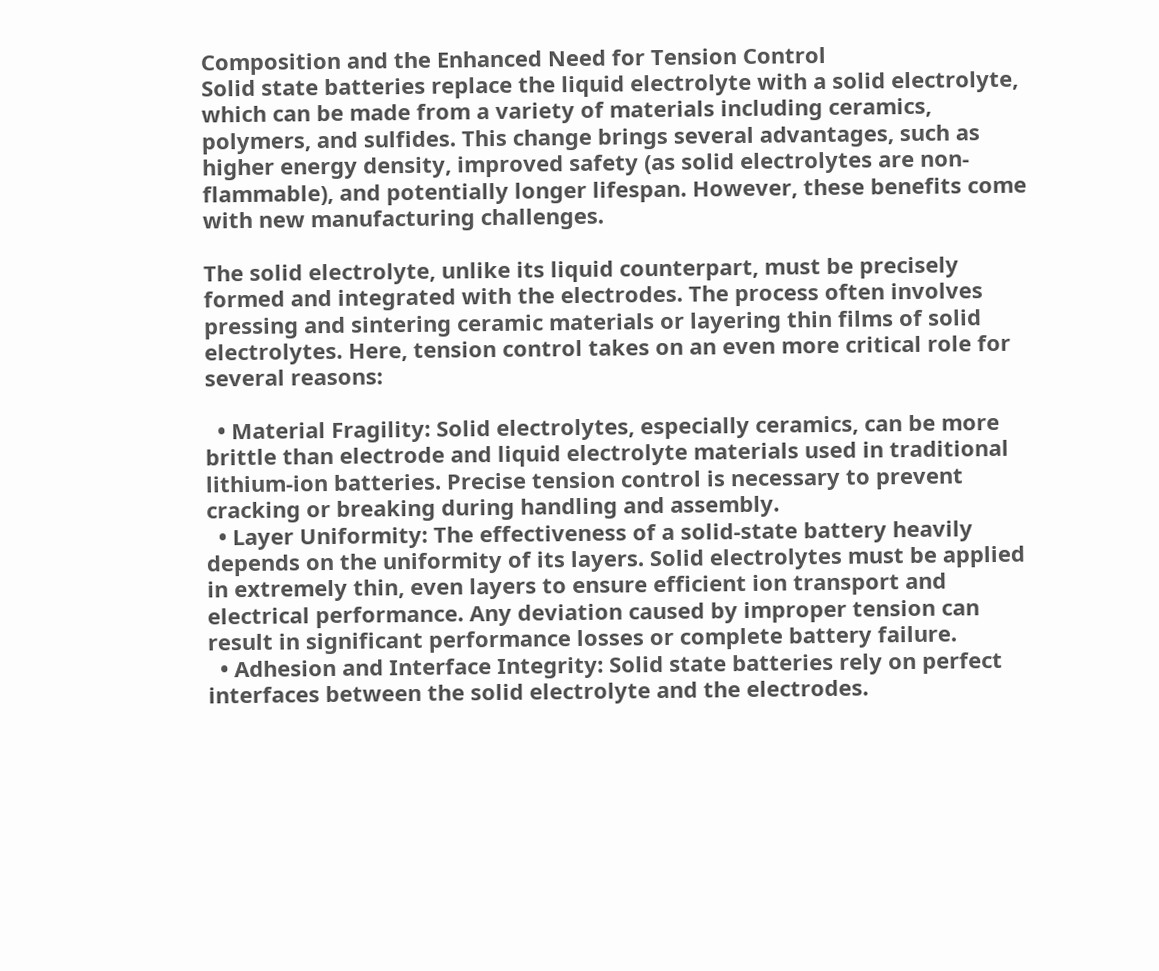Composition and the Enhanced Need for Tension Control
Solid state batteries replace the liquid electrolyte with a solid electrolyte, which can be made from a variety of materials including ceramics, polymers, and sulfides. This change brings several advantages, such as higher energy density, improved safety (as solid electrolytes are non-flammable), and potentially longer lifespan. However, these benefits come with new manufacturing challenges.

The solid electrolyte, unlike its liquid counterpart, must be precisely formed and integrated with the electrodes. The process often involves pressing and sintering ceramic materials or layering thin films of solid electrolytes. Here, tension control takes on an even more critical role for several reasons:

  • Material Fragility: Solid electrolytes, especially ceramics, can be more brittle than electrode and liquid electrolyte materials used in traditional lithium-ion batteries. Precise tension control is necessary to prevent cracking or breaking during handling and assembly.
  • Layer Uniformity: The effectiveness of a solid-state battery heavily depends on the uniformity of its layers. Solid electrolytes must be applied in extremely thin, even layers to ensure efficient ion transport and electrical performance. Any deviation caused by improper tension can result in significant performance losses or complete battery failure.
  • Adhesion and Interface Integrity: Solid state batteries rely on perfect interfaces between the solid electrolyte and the electrodes.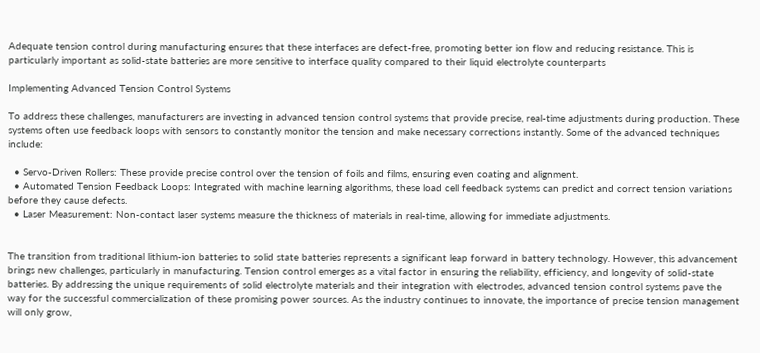Adequate tension control during manufacturing ensures that these interfaces are defect-free, promoting better ion flow and reducing resistance. This is particularly important as solid-state batteries are more sensitive to interface quality compared to their liquid electrolyte counterparts

Implementing Advanced Tension Control Systems

To address these challenges, manufacturers are investing in advanced tension control systems that provide precise, real-time adjustments during production. These systems often use feedback loops with sensors to constantly monitor the tension and make necessary corrections instantly. Some of the advanced techniques include:

  • Servo-Driven Rollers: These provide precise control over the tension of foils and films, ensuring even coating and alignment.
  • Automated Tension Feedback Loops: Integrated with machine learning algorithms, these load cell feedback systems can predict and correct tension variations before they cause defects.
  • Laser Measurement: Non-contact laser systems measure the thickness of materials in real-time, allowing for immediate adjustments.


The transition from traditional lithium-ion batteries to solid state batteries represents a significant leap forward in battery technology. However, this advancement brings new challenges, particularly in manufacturing. Tension control emerges as a vital factor in ensuring the reliability, efficiency, and longevity of solid-state batteries. By addressing the unique requirements of solid electrolyte materials and their integration with electrodes, advanced tension control systems pave the way for the successful commercialization of these promising power sources. As the industry continues to innovate, the importance of precise tension management will only grow,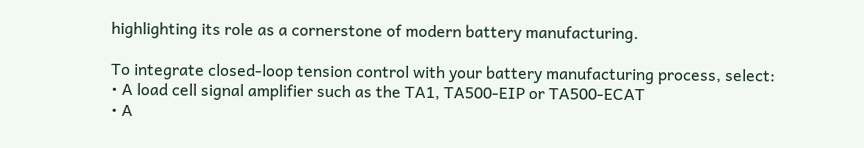highlighting its role as a cornerstone of modern battery manufacturing.

To integrate closed-loop tension control with your battery manufacturing process, select:
• A load cell signal amplifier such as the TA1, TA500-EIP or TA500-ECAT
• A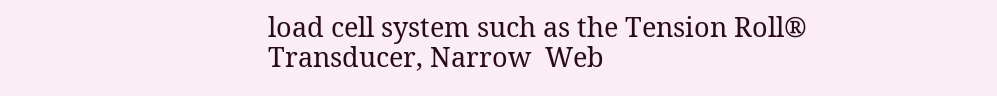load cell system such as the Tension Roll® Transducer, Narrow  Web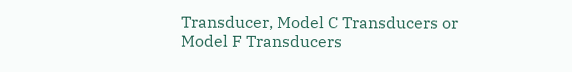Transducer, Model C Transducers or Model F Transducers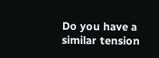Do you have a similar tension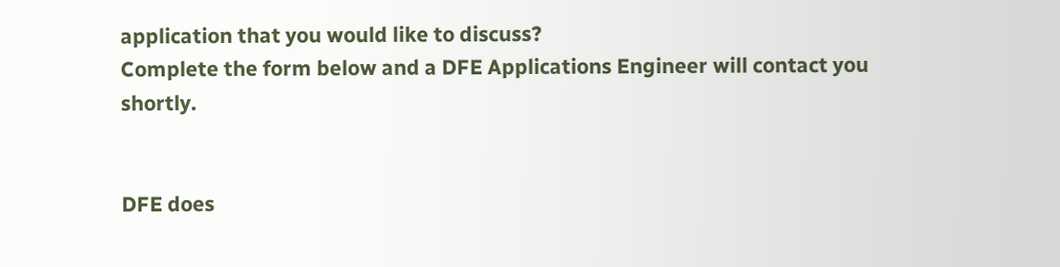application that you would like to discuss?
Complete the form below and a DFE Applications Engineer will contact you shortly.


DFE does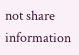not share information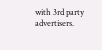with 3rd party advertisers.